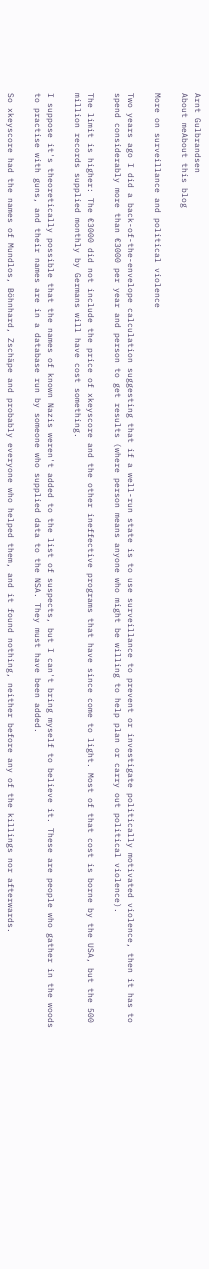Arnt Gulbrandsen
About meAbout this blog

More on surveillance and political violence

Two years ago I did a back-of-the-envelope calculation suggesting that if a well-run state is to use surveillance to prevent or investigate politically motivated violence, then it has to spend considerably more than €3000 per year and person to get results (where person means anyone who might be willing to help plan or carry out political violence).

The limit is higher: The €3000 did not include the price of xkeyscore and the other ineffective programs that have since come to light. Most of that cost is borne by the USA, but the 500 million records supplied monthly by Germans will have cost something.

I suppose it's theoretically possible that the names of known Nazis weren't added to the list of suspects, but I can't bring myself to believe it. These are people who gather in the woods to practise with guns, and their names are in a database run by someone who supplied data to the NSA. They must have been added.

So xkeyscore had the names of Mundlos, Böhnhard, Zschäpe and probably everyone who helped them, and it found nothing, neither before any of the killings nor afterwards.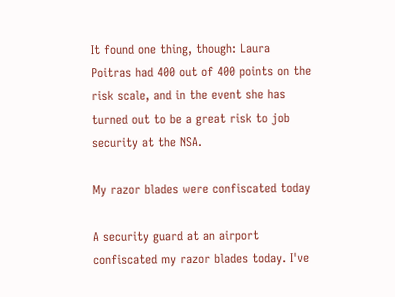It found one thing, though: Laura Poitras had 400 out of 400 points on the risk scale, and in the event she has turned out to be a great risk to job security at the NSA.

My razor blades were confiscated today

A security guard at an airport confiscated my razor blades today. I've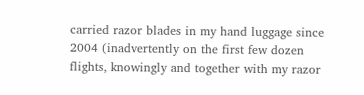carried razor blades in my hand luggage since 2004 (inadvertently on the first few dozen flights, knowingly and together with my razor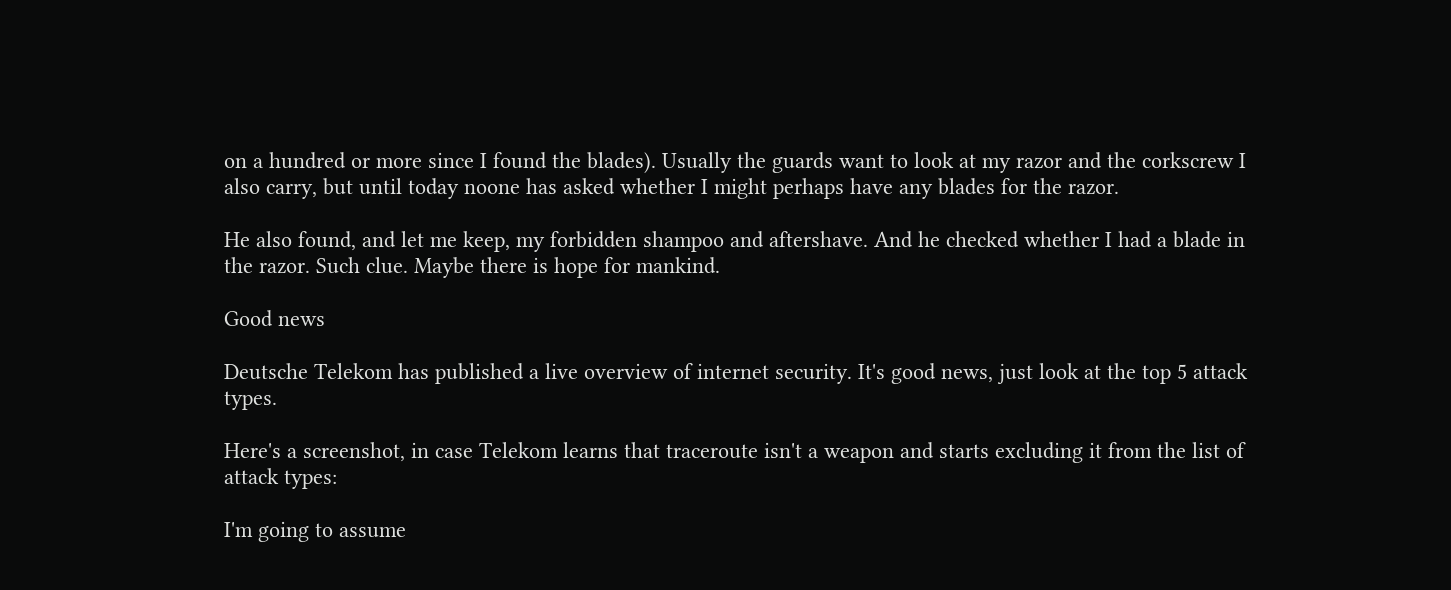on a hundred or more since I found the blades). Usually the guards want to look at my razor and the corkscrew I also carry, but until today noone has asked whether I might perhaps have any blades for the razor.

He also found, and let me keep, my forbidden shampoo and aftershave. And he checked whether I had a blade in the razor. Such clue. Maybe there is hope for mankind.

Good news

Deutsche Telekom has published a live overview of internet security. It's good news, just look at the top 5 attack types.

Here's a screenshot, in case Telekom learns that traceroute isn't a weapon and starts excluding it from the list of attack types:

I'm going to assume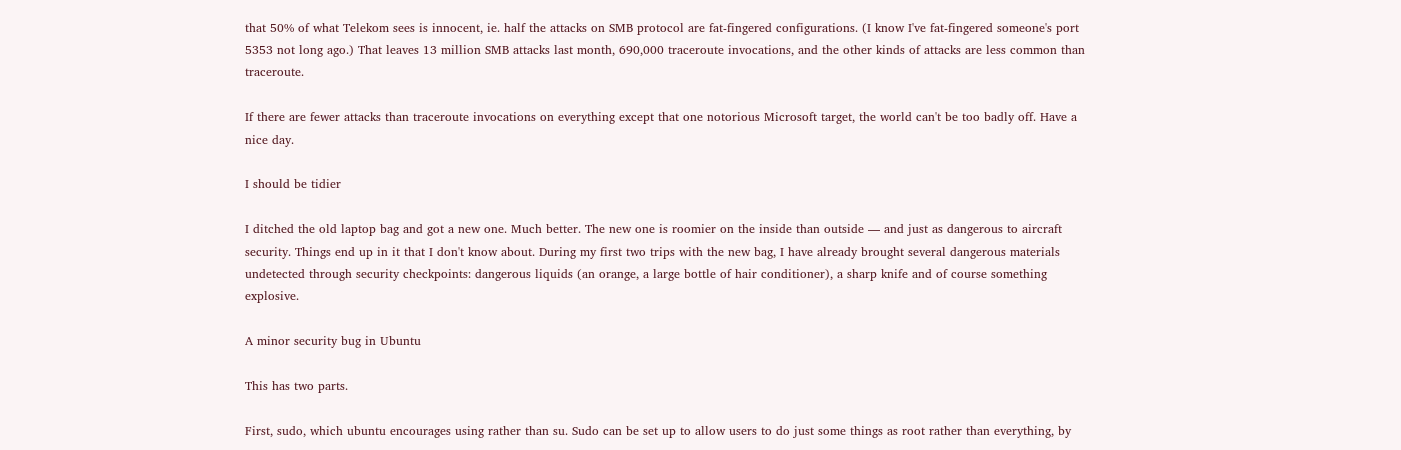that 50% of what Telekom sees is innocent, ie. half the attacks on SMB protocol are fat-fingered configurations. (I know I've fat-fingered someone's port 5353 not long ago.) That leaves 13 million SMB attacks last month, 690,000 traceroute invocations, and the other kinds of attacks are less common than traceroute.

If there are fewer attacks than traceroute invocations on everything except that one notorious Microsoft target, the world can't be too badly off. Have a nice day.

I should be tidier

I ditched the old laptop bag and got a new one. Much better. The new one is roomier on the inside than outside — and just as dangerous to aircraft security. Things end up in it that I don't know about. During my first two trips with the new bag, I have already brought several dangerous materials undetected through security checkpoints: dangerous liquids (an orange, a large bottle of hair conditioner), a sharp knife and of course something explosive.

A minor security bug in Ubuntu

This has two parts.

First, sudo, which ubuntu encourages using rather than su. Sudo can be set up to allow users to do just some things as root rather than everything, by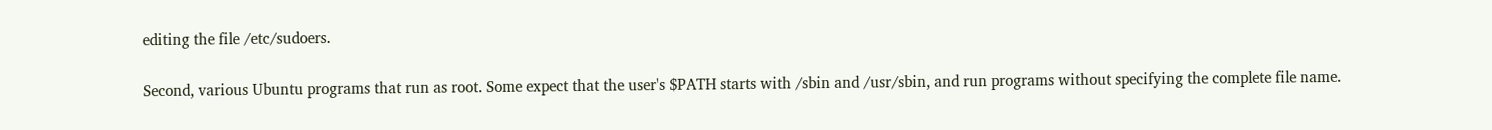editing the file /etc/sudoers.

Second, various Ubuntu programs that run as root. Some expect that the user's $PATH starts with /sbin and /usr/sbin, and run programs without specifying the complete file name.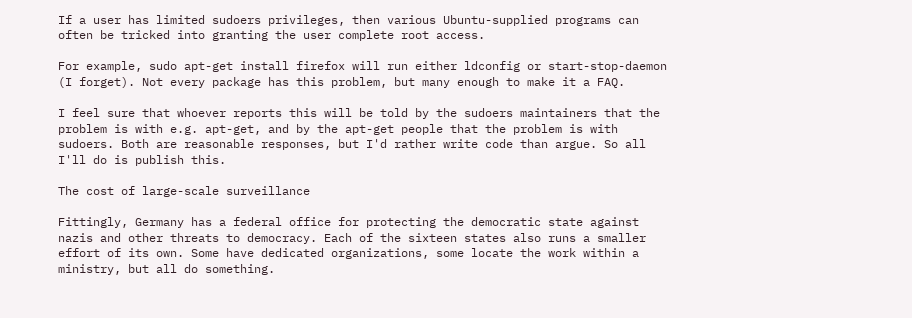If a user has limited sudoers privileges, then various Ubuntu-supplied programs can often be tricked into granting the user complete root access.

For example, sudo apt-get install firefox will run either ldconfig or start-stop-daemon (I forget). Not every package has this problem, but many enough to make it a FAQ.

I feel sure that whoever reports this will be told by the sudoers maintainers that the problem is with e.g. apt-get, and by the apt-get people that the problem is with sudoers. Both are reasonable responses, but I'd rather write code than argue. So all I'll do is publish this.

The cost of large-scale surveillance

Fittingly, Germany has a federal office for protecting the democratic state against nazis and other threats to democracy. Each of the sixteen states also runs a smaller effort of its own. Some have dedicated organizations, some locate the work within a ministry, but all do something.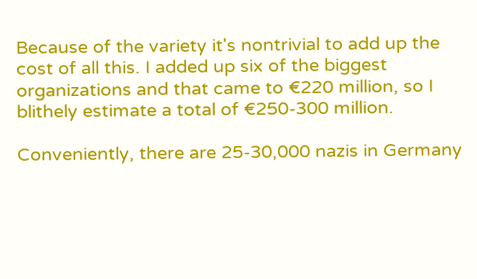Because of the variety it's nontrivial to add up the cost of all this. I added up six of the biggest organizations and that came to €220 million, so I blithely estimate a total of €250-300 million.

Conveniently, there are 25-30,000 nazis in Germany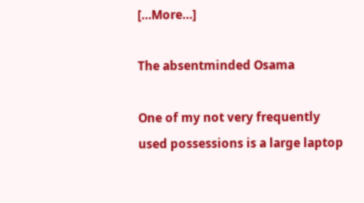[…More…]

The absentminded Osama

One of my not very frequently used possessions is a large laptop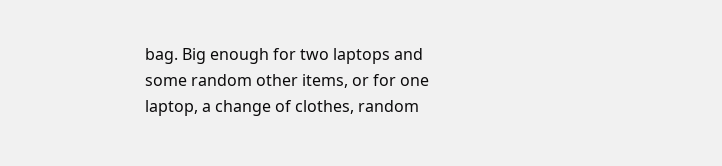bag. Big enough for two laptops and some random other items, or for one laptop, a change of clothes, random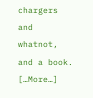chargers and whatnot, and a book. […More…]